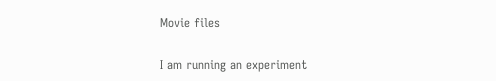Movie files

I am running an experiment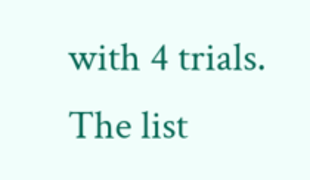with 4 trials. The list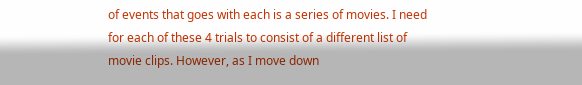of events that goes with each is a series of movies. I need for each of these 4 trials to consist of a different list of movie clips. However, as I move down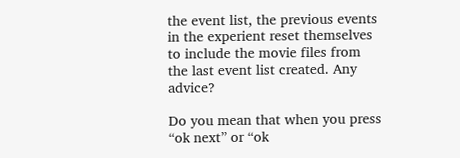the event list, the previous events in the experient reset themselves to include the movie files from the last event list created. Any advice?

Do you mean that when you press “ok next” or “ok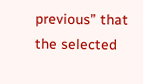previous” that the selected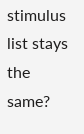stimulus list stays the same?